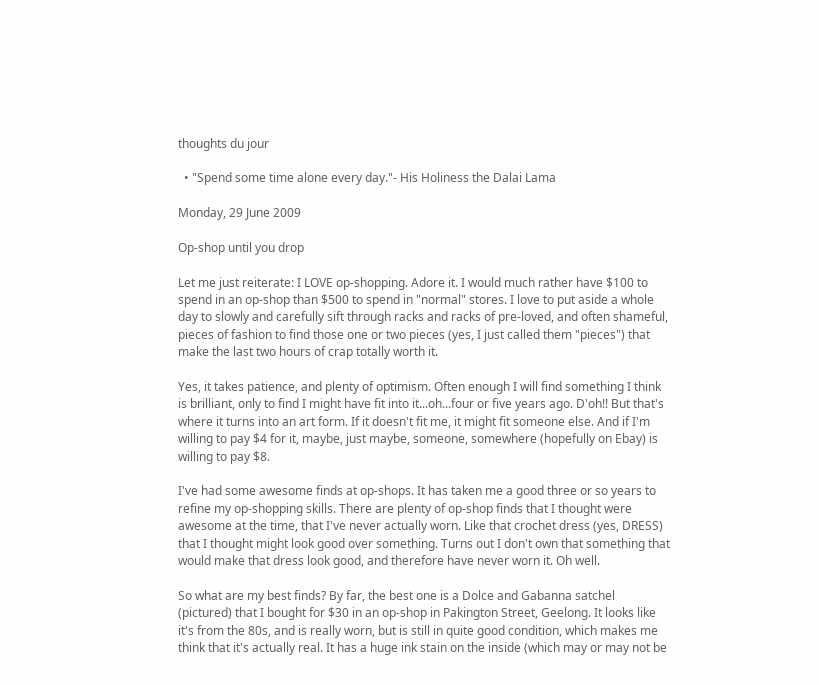thoughts du jour

  • "Spend some time alone every day."- His Holiness the Dalai Lama

Monday, 29 June 2009

Op-shop until you drop

Let me just reiterate: I LOVE op-shopping. Adore it. I would much rather have $100 to spend in an op-shop than $500 to spend in "normal" stores. I love to put aside a whole day to slowly and carefully sift through racks and racks of pre-loved, and often shameful, pieces of fashion to find those one or two pieces (yes, I just called them "pieces") that make the last two hours of crap totally worth it.

Yes, it takes patience, and plenty of optimism. Often enough I will find something I think is brilliant, only to find I might have fit into it...oh...four or five years ago. D'oh!! But that's where it turns into an art form. If it doesn't fit me, it might fit someone else. And if I'm willing to pay $4 for it, maybe, just maybe, someone, somewhere (hopefully on Ebay) is willing to pay $8.

I've had some awesome finds at op-shops. It has taken me a good three or so years to refine my op-shopping skills. There are plenty of op-shop finds that I thought were awesome at the time, that I've never actually worn. Like that crochet dress (yes, DRESS) that I thought might look good over something. Turns out I don't own that something that would make that dress look good, and therefore have never worn it. Oh well.

So what are my best finds? By far, the best one is a Dolce and Gabanna satchel (pictured) that I bought for $30 in an op-shop in Pakington Street, Geelong. It looks like it's from the 80s, and is really worn, but is still in quite good condition, which makes me think that it's actually real. It has a huge ink stain on the inside (which may or may not be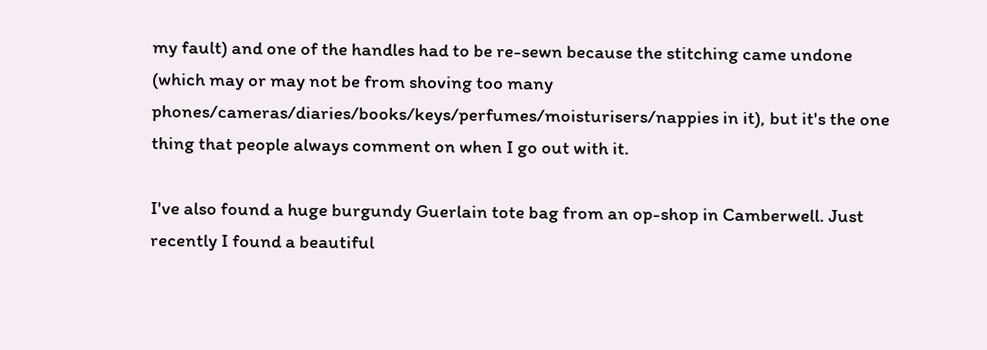my fault) and one of the handles had to be re-sewn because the stitching came undone (which may or may not be from shoving too many phones/cameras/diaries/books/keys/perfumes/moisturisers/nappies in it), but it's the one thing that people always comment on when I go out with it.

I've also found a huge burgundy Guerlain tote bag from an op-shop in Camberwell. Just recently I found a beautiful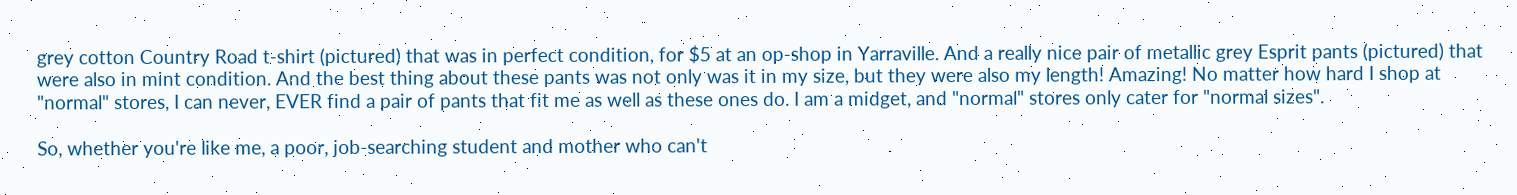grey cotton Country Road t-shirt (pictured) that was in perfect condition, for $5 at an op-shop in Yarraville. And a really nice pair of metallic grey Esprit pants (pictured) that were also in mint condition. And the best thing about these pants was not only was it in my size, but they were also my length! Amazing! No matter how hard I shop at "normal" stores, I can never, EVER find a pair of pants that fit me as well as these ones do. I am a midget, and "normal" stores only cater for "normal sizes".

So, whether you're like me, a poor, job-searching student and mother who can't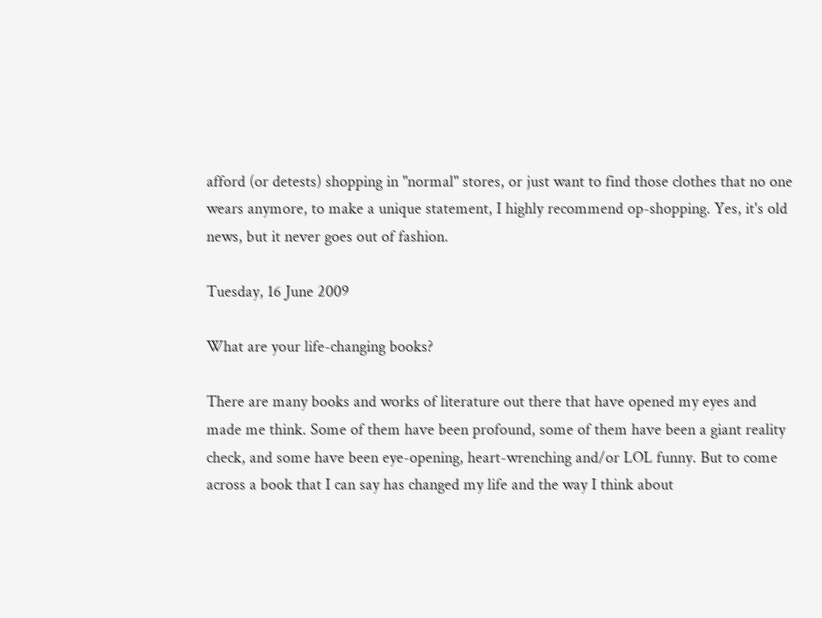afford (or detests) shopping in "normal" stores, or just want to find those clothes that no one wears anymore, to make a unique statement, I highly recommend op-shopping. Yes, it's old news, but it never goes out of fashion.

Tuesday, 16 June 2009

What are your life-changing books?

There are many books and works of literature out there that have opened my eyes and made me think. Some of them have been profound, some of them have been a giant reality check, and some have been eye-opening, heart-wrenching and/or LOL funny. But to come across a book that I can say has changed my life and the way I think about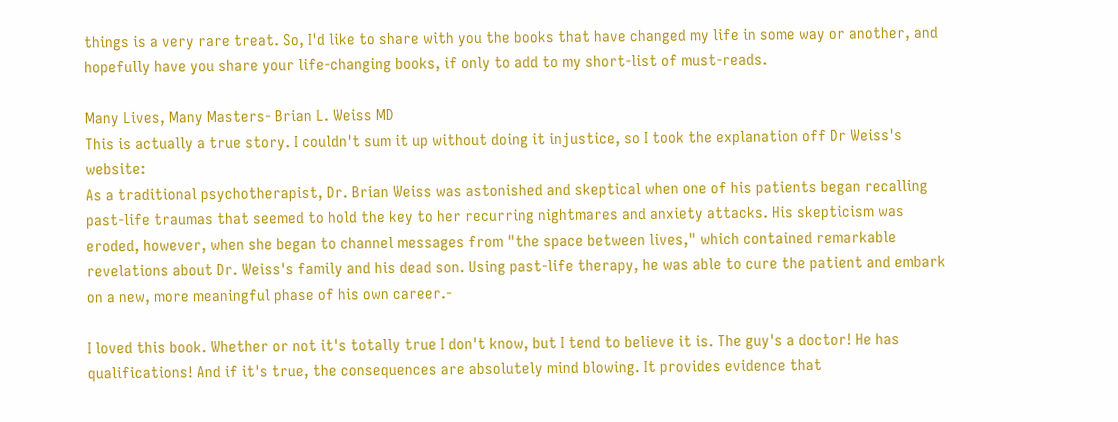things is a very rare treat. So, I'd like to share with you the books that have changed my life in some way or another, and hopefully have you share your life-changing books, if only to add to my short-list of must-reads.

Many Lives, Many Masters- Brian L. Weiss MD
This is actually a true story. I couldn't sum it up without doing it injustice, so I took the explanation off Dr Weiss's website:
As a traditional psychotherapist, Dr. Brian Weiss was astonished and skeptical when one of his patients began recalling past-life traumas that seemed to hold the key to her recurring nightmares and anxiety attacks. His skepticism was eroded, however, when she began to channel messages from "the space between lives," which contained remarkable revelations about Dr. Weiss's family and his dead son. Using past-life therapy, he was able to cure the patient and embark on a new, more meaningful phase of his own career.-

I loved this book. Whether or not it's totally true I don't know, but I tend to believe it is. The guy's a doctor! He has qualifications! And if it's true, the consequences are absolutely mind blowing. It provides evidence that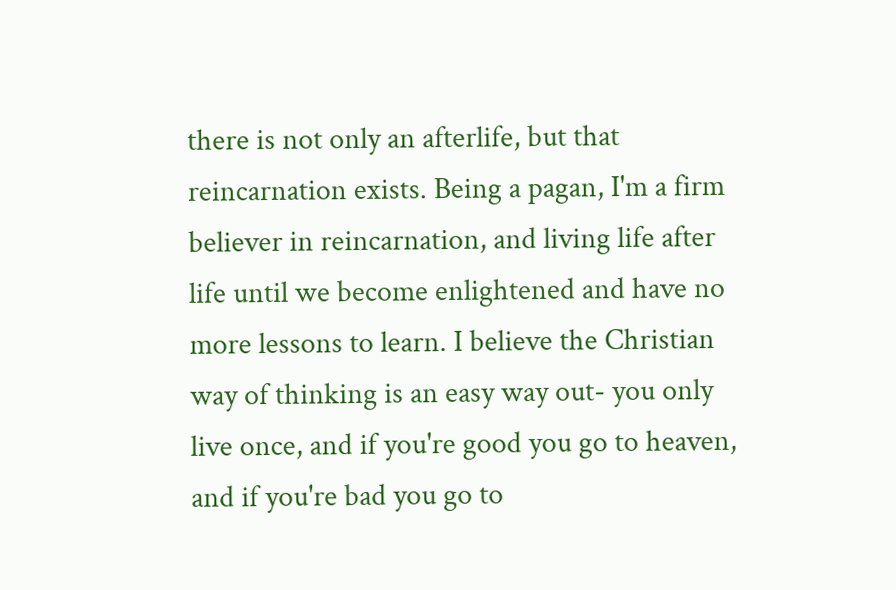there is not only an afterlife, but that reincarnation exists. Being a pagan, I'm a firm believer in reincarnation, and living life after life until we become enlightened and have no more lessons to learn. I believe the Christian way of thinking is an easy way out- you only live once, and if you're good you go to heaven, and if you're bad you go to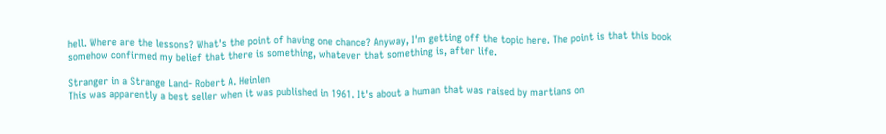hell. Where are the lessons? What's the point of having one chance? Anyway, I'm getting off the topic here. The point is that this book somehow confirmed my belief that there is something, whatever that something is, after life.

Stranger in a Strange Land- Robert A. Heinlen
This was apparently a best seller when it was published in 1961. It's about a human that was raised by martians on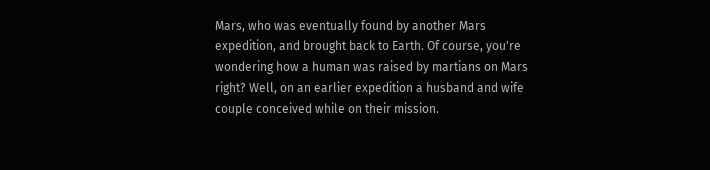Mars, who was eventually found by another Mars expedition, and brought back to Earth. Of course, you're wondering how a human was raised by martians on Mars right? Well, on an earlier expedition a husband and wife couple conceived while on their mission.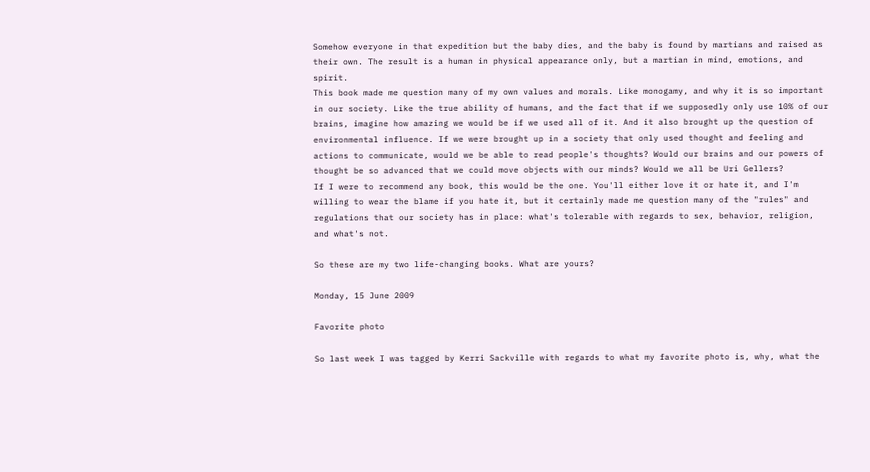Somehow everyone in that expedition but the baby dies, and the baby is found by martians and raised as their own. The result is a human in physical appearance only, but a martian in mind, emotions, and spirit.
This book made me question many of my own values and morals. Like monogamy, and why it is so important in our society. Like the true ability of humans, and the fact that if we supposedly only use 10% of our brains, imagine how amazing we would be if we used all of it. And it also brought up the question of environmental influence. If we were brought up in a society that only used thought and feeling and actions to communicate, would we be able to read people's thoughts? Would our brains and our powers of thought be so advanced that we could move objects with our minds? Would we all be Uri Gellers?
If I were to recommend any book, this would be the one. You'll either love it or hate it, and I'm willing to wear the blame if you hate it, but it certainly made me question many of the "rules" and regulations that our society has in place: what's tolerable with regards to sex, behavior, religion, and what's not.

So these are my two life-changing books. What are yours?

Monday, 15 June 2009

Favorite photo

So last week I was tagged by Kerri Sackville with regards to what my favorite photo is, why, what the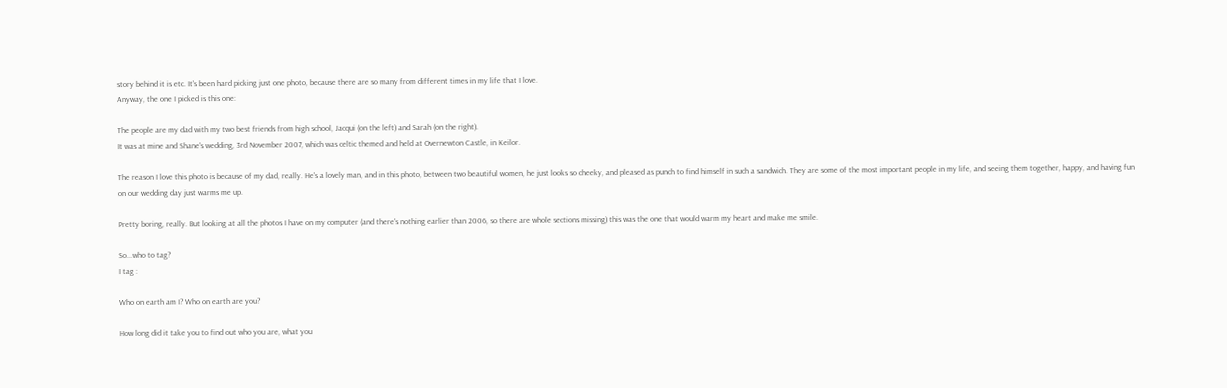story behind it is etc. It's been hard picking just one photo, because there are so many from different times in my life that I love.
Anyway, the one I picked is this one:

The people are my dad with my two best friends from high school, Jacqui (on the left) and Sarah (on the right).
It was at mine and Shane's wedding, 3rd November 2007, which was celtic themed and held at Overnewton Castle, in Keilor.

The reason I love this photo is because of my dad, really. He's a lovely man, and in this photo, between two beautiful women, he just looks so cheeky, and pleased as punch to find himself in such a sandwich. They are some of the most important people in my life, and seeing them together, happy, and having fun on our wedding day just warms me up.

Pretty boring, really. But looking at all the photos I have on my computer (and there's nothing earlier than 2006, so there are whole sections missing) this was the one that would warm my heart and make me smile.

So...who to tag?
I tag :

Who on earth am I? Who on earth are you?

How long did it take you to find out who you are, what you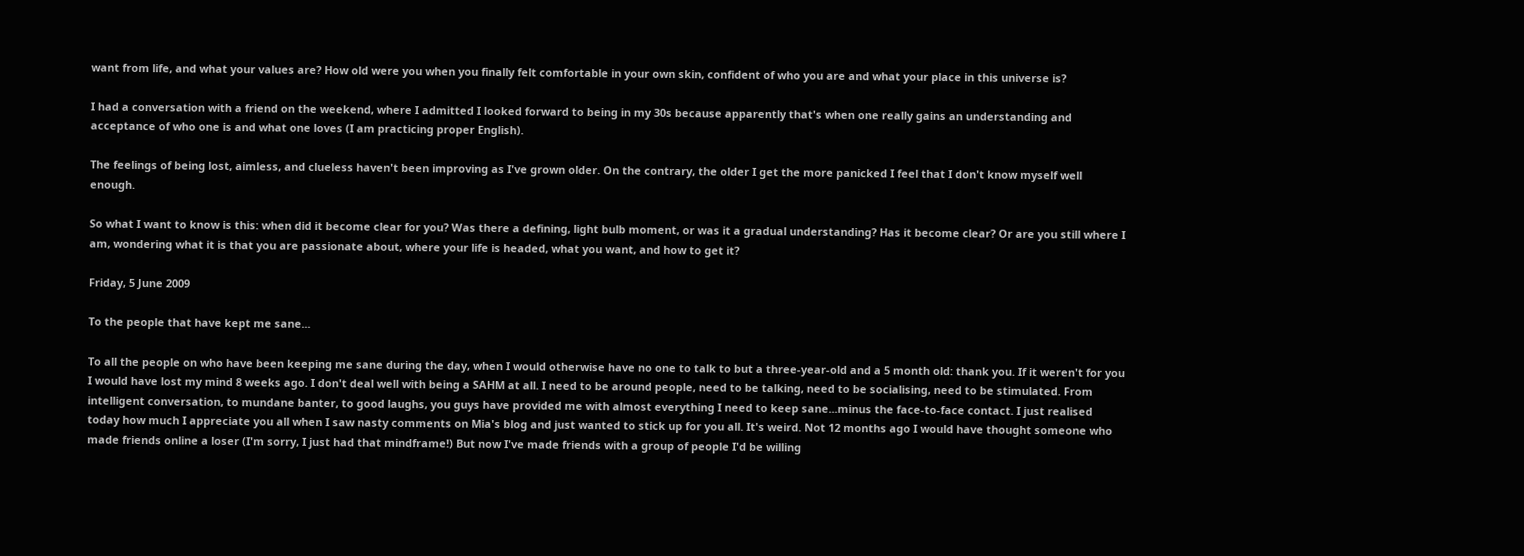want from life, and what your values are? How old were you when you finally felt comfortable in your own skin, confident of who you are and what your place in this universe is?

I had a conversation with a friend on the weekend, where I admitted I looked forward to being in my 30s because apparently that's when one really gains an understanding and acceptance of who one is and what one loves (I am practicing proper English).

The feelings of being lost, aimless, and clueless haven't been improving as I've grown older. On the contrary, the older I get the more panicked I feel that I don't know myself well enough.

So what I want to know is this: when did it become clear for you? Was there a defining, light bulb moment, or was it a gradual understanding? Has it become clear? Or are you still where I am, wondering what it is that you are passionate about, where your life is headed, what you want, and how to get it?

Friday, 5 June 2009

To the people that have kept me sane...

To all the people on who have been keeping me sane during the day, when I would otherwise have no one to talk to but a three-year-old and a 5 month old: thank you. If it weren't for you I would have lost my mind 8 weeks ago. I don't deal well with being a SAHM at all. I need to be around people, need to be talking, need to be socialising, need to be stimulated. From intelligent conversation, to mundane banter, to good laughs, you guys have provided me with almost everything I need to keep sane...minus the face-to-face contact. I just realised today how much I appreciate you all when I saw nasty comments on Mia's blog and just wanted to stick up for you all. It's weird. Not 12 months ago I would have thought someone who made friends online a loser (I'm sorry, I just had that mindframe!) But now I've made friends with a group of people I'd be willing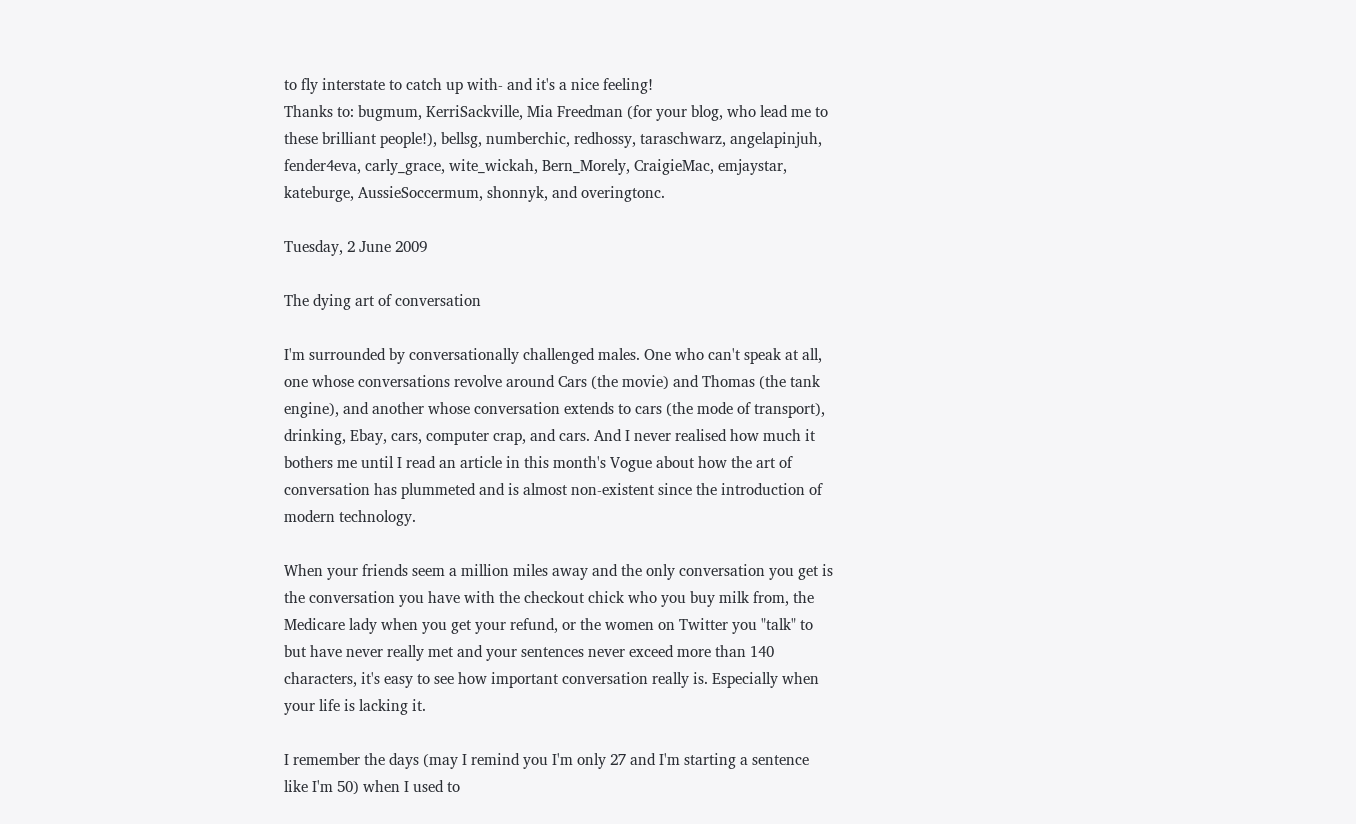to fly interstate to catch up with- and it's a nice feeling!
Thanks to: bugmum, KerriSackville, Mia Freedman (for your blog, who lead me to these brilliant people!), bellsg, numberchic, redhossy, taraschwarz, angelapinjuh, fender4eva, carly_grace, wite_wickah, Bern_Morely, CraigieMac, emjaystar, kateburge, AussieSoccermum, shonnyk, and overingtonc.

Tuesday, 2 June 2009

The dying art of conversation

I'm surrounded by conversationally challenged males. One who can't speak at all, one whose conversations revolve around Cars (the movie) and Thomas (the tank engine), and another whose conversation extends to cars (the mode of transport), drinking, Ebay, cars, computer crap, and cars. And I never realised how much it bothers me until I read an article in this month's Vogue about how the art of conversation has plummeted and is almost non-existent since the introduction of modern technology.

When your friends seem a million miles away and the only conversation you get is the conversation you have with the checkout chick who you buy milk from, the Medicare lady when you get your refund, or the women on Twitter you "talk" to but have never really met and your sentences never exceed more than 140 characters, it's easy to see how important conversation really is. Especially when your life is lacking it.

I remember the days (may I remind you I'm only 27 and I'm starting a sentence like I'm 50) when I used to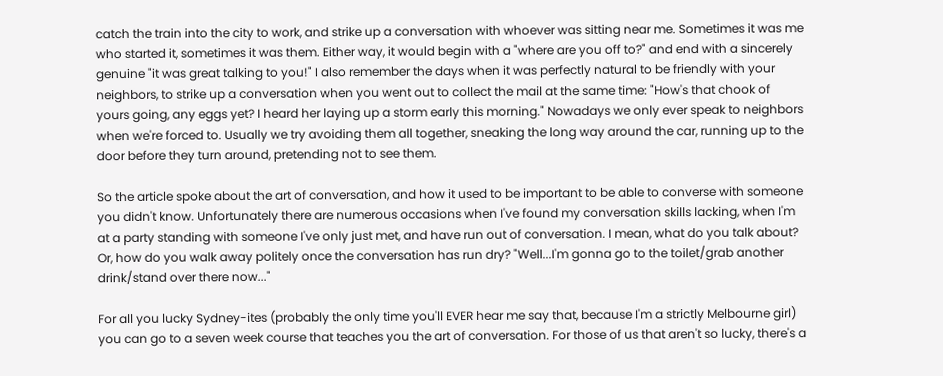catch the train into the city to work, and strike up a conversation with whoever was sitting near me. Sometimes it was me who started it, sometimes it was them. Either way, it would begin with a "where are you off to?" and end with a sincerely genuine "it was great talking to you!" I also remember the days when it was perfectly natural to be friendly with your neighbors, to strike up a conversation when you went out to collect the mail at the same time: "How's that chook of yours going, any eggs yet? I heard her laying up a storm early this morning." Nowadays we only ever speak to neighbors when we're forced to. Usually we try avoiding them all together, sneaking the long way around the car, running up to the door before they turn around, pretending not to see them.

So the article spoke about the art of conversation, and how it used to be important to be able to converse with someone you didn't know. Unfortunately there are numerous occasions when I've found my conversation skills lacking, when I'm at a party standing with someone I've only just met, and have run out of conversation. I mean, what do you talk about? Or, how do you walk away politely once the conversation has run dry? "Well...I'm gonna go to the toilet/grab another drink/stand over there now..."

For all you lucky Sydney-ites (probably the only time you'll EVER hear me say that, because I'm a strictly Melbourne girl) you can go to a seven week course that teaches you the art of conversation. For those of us that aren't so lucky, there's a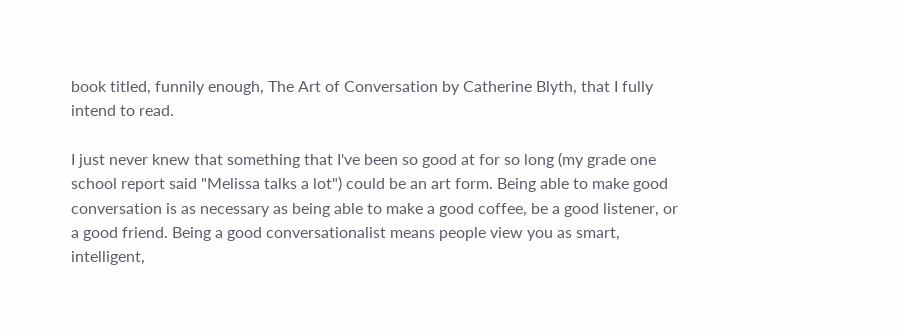book titled, funnily enough, The Art of Conversation by Catherine Blyth, that I fully intend to read.

I just never knew that something that I've been so good at for so long (my grade one school report said "Melissa talks a lot") could be an art form. Being able to make good conversation is as necessary as being able to make a good coffee, be a good listener, or a good friend. Being a good conversationalist means people view you as smart, intelligent,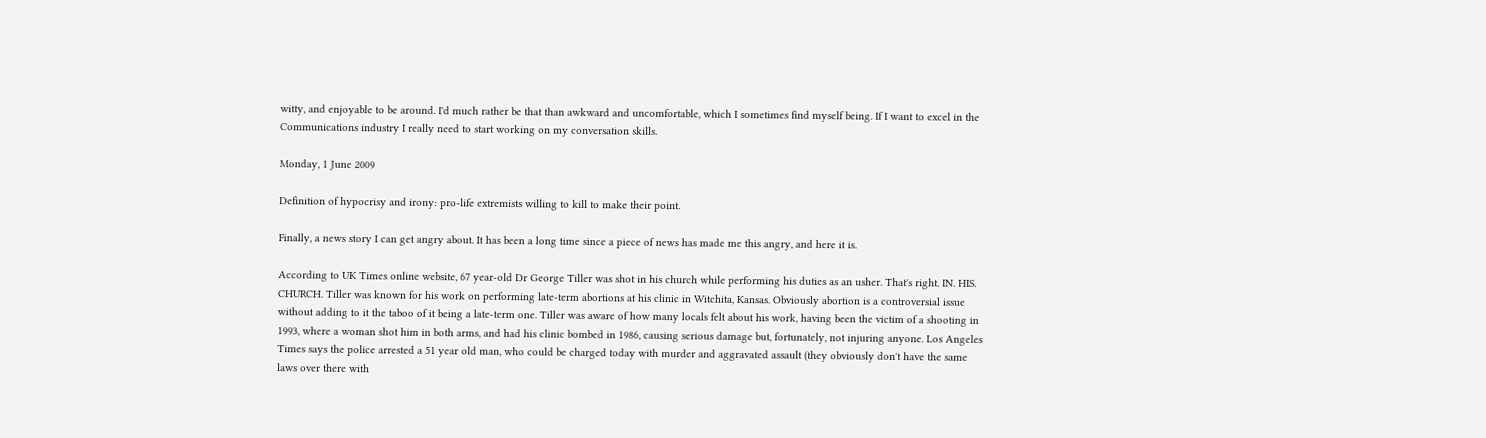witty, and enjoyable to be around. I'd much rather be that than awkward and uncomfortable, which I sometimes find myself being. If I want to excel in the Communications industry I really need to start working on my conversation skills.

Monday, 1 June 2009

Definition of hypocrisy and irony: pro-life extremists willing to kill to make their point.

Finally, a news story I can get angry about. It has been a long time since a piece of news has made me this angry, and here it is.

According to UK Times online website, 67 year-old Dr George Tiller was shot in his church while performing his duties as an usher. That's right. IN. HIS. CHURCH. Tiller was known for his work on performing late-term abortions at his clinic in Witchita, Kansas. Obviously abortion is a controversial issue without adding to it the taboo of it being a late-term one. Tiller was aware of how many locals felt about his work, having been the victim of a shooting in 1993, where a woman shot him in both arms, and had his clinic bombed in 1986, causing serious damage but, fortunately, not injuring anyone. Los Angeles Times says the police arrested a 51 year old man, who could be charged today with murder and aggravated assault (they obviously don't have the same laws over there with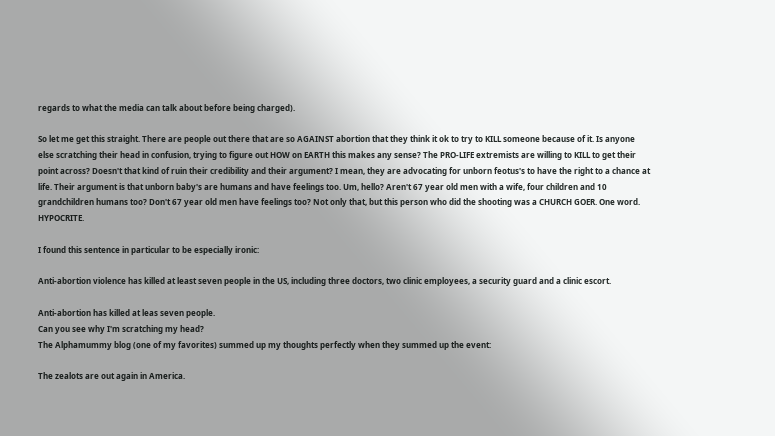regards to what the media can talk about before being charged).

So let me get this straight. There are people out there that are so AGAINST abortion that they think it ok to try to KILL someone because of it. Is anyone else scratching their head in confusion, trying to figure out HOW on EARTH this makes any sense? The PRO-LIFE extremists are willing to KILL to get their point across? Doesn't that kind of ruin their credibility and their argument? I mean, they are advocating for unborn feotus's to have the right to a chance at life. Their argument is that unborn baby's are humans and have feelings too. Um, hello? Aren't 67 year old men with a wife, four children and 10 grandchildren humans too? Don't 67 year old men have feelings too? Not only that, but this person who did the shooting was a CHURCH GOER. One word. HYPOCRITE.

I found this sentence in particular to be especially ironic:

Anti-abortion violence has killed at least seven people in the US, including three doctors, two clinic employees, a security guard and a clinic escort.

Anti-abortion has killed at leas seven people.
Can you see why I'm scratching my head?
The Alphamummy blog (one of my favorites) summed up my thoughts perfectly when they summed up the event:

The zealots are out again in America.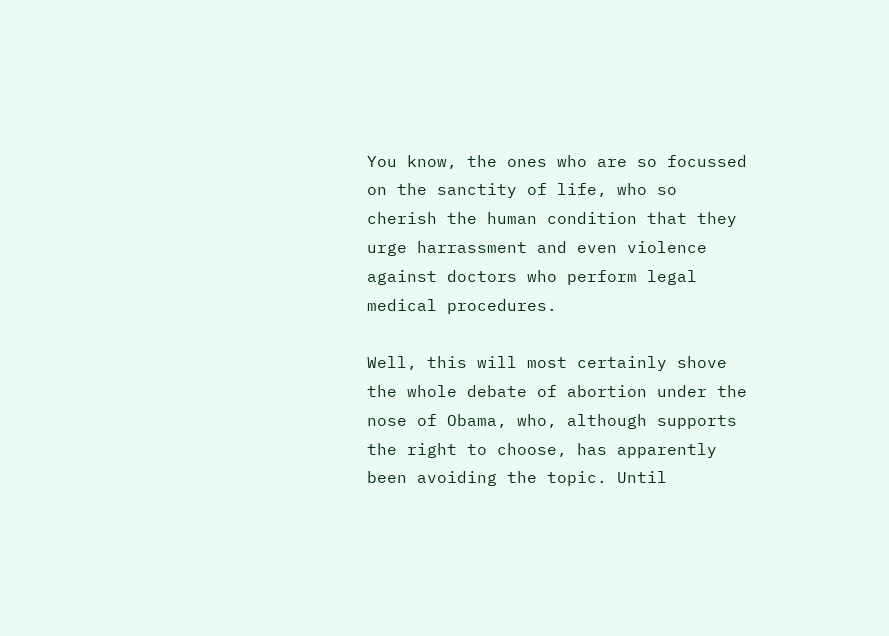You know, the ones who are so focussed on the sanctity of life, who so cherish the human condition that they urge harrassment and even violence against doctors who perform legal medical procedures.

Well, this will most certainly shove the whole debate of abortion under the nose of Obama, who, although supports the right to choose, has apparently been avoiding the topic. Until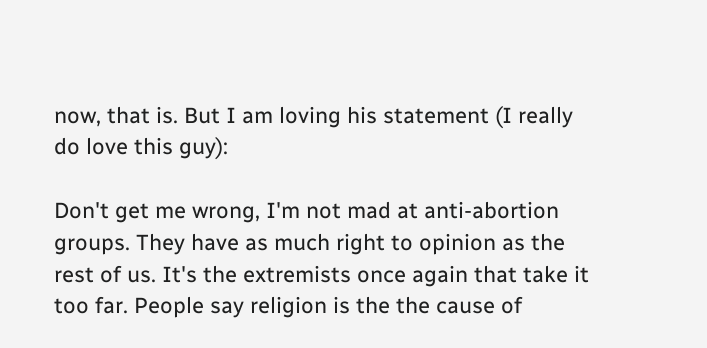now, that is. But I am loving his statement (I really do love this guy):

Don't get me wrong, I'm not mad at anti-abortion groups. They have as much right to opinion as the rest of us. It's the extremists once again that take it too far. People say religion is the the cause of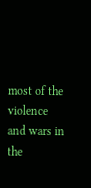most of the violence and wars in the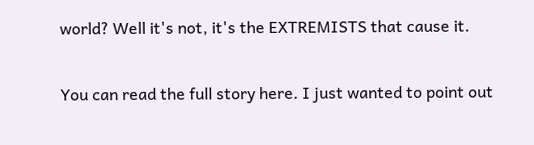world? Well it's not, it's the EXTREMISTS that cause it.

You can read the full story here. I just wanted to point out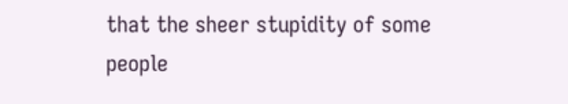that the sheer stupidity of some people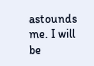astounds me. I will be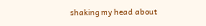shaking my head about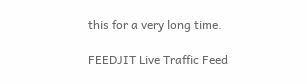this for a very long time.

FEEDJIT Live Traffic Feed